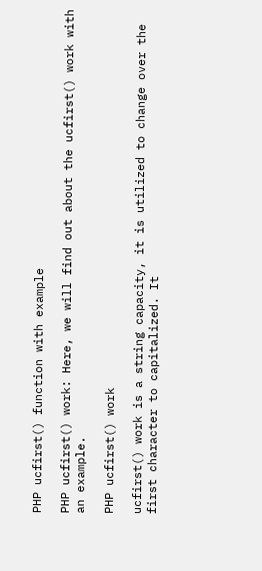PHP ucfirst() function with example

PHP ucfirst() work: Here, we will find out about the ucfirst() work with an example.

PHP ucfirst() work

ucfirst() work is a string capacity, it is utilized to change over the first character to capitalized. It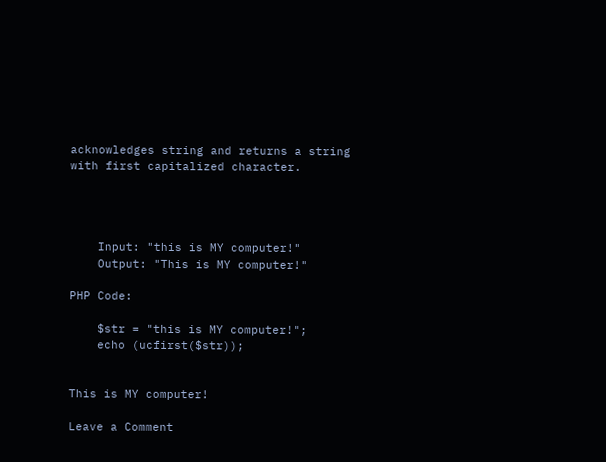acknowledges string and returns a string with first capitalized character.




    Input: "this is MY computer!"
    Output: "This is MY computer!"

PHP Code:

    $str = "this is MY computer!";
    echo (ucfirst($str));


This is MY computer!

Leave a Comment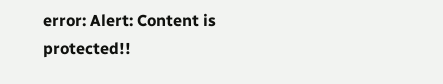error: Alert: Content is protected!!